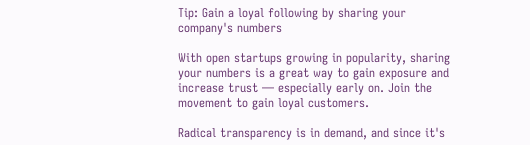Tip: Gain a loyal following by sharing your company's numbers

With open startups growing in popularity, sharing your numbers is a great way to gain exposure and increase trust — especially early on. Join the movement to gain loyal customers.

Radical transparency is in demand, and since it's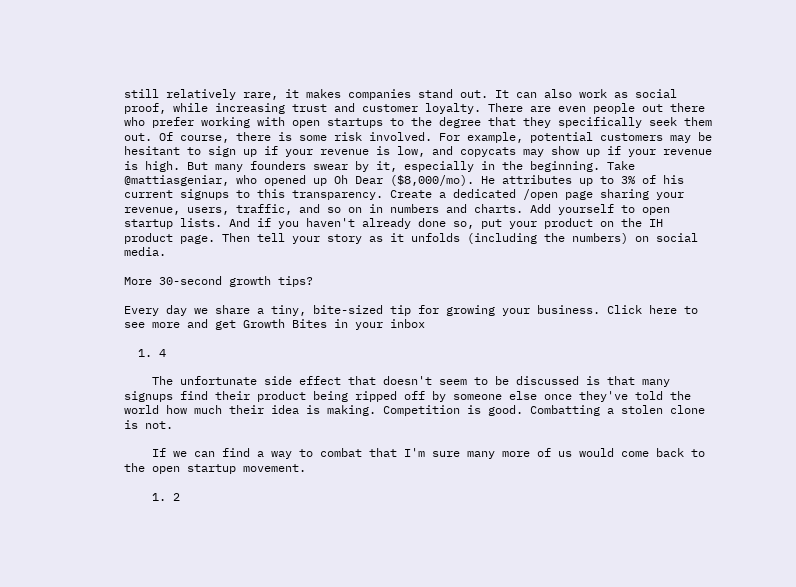still relatively rare, it makes companies stand out. It can also work as social proof, while increasing trust and customer loyalty. There are even people out there who prefer working with open startups to the degree that they specifically seek them out. Of course, there is some risk involved. For example, potential customers may be hesitant to sign up if your revenue is low, and copycats may show up if your revenue is high. But many founders swear by it, especially in the beginning. Take @mattiasgeniar, who opened up Oh Dear ($8,000/mo). He attributes up to 3% of his current signups to this transparency. Create a dedicated /open page sharing your revenue, users, traffic, and so on in numbers and charts. Add yourself to open startup lists. And if you haven't already done so, put your product on the IH product page. Then tell your story as it unfolds (including the numbers) on social media.

More 30-second growth tips?

Every day we share a tiny, bite-sized tip for growing your business. Click here to see more and get Growth Bites in your inbox

  1. 4

    The unfortunate side effect that doesn't seem to be discussed is that many signups find their product being ripped off by someone else once they've told the world how much their idea is making. Competition is good. Combatting a stolen clone is not.

    If we can find a way to combat that I'm sure many more of us would come back to the open startup movement.

    1. 2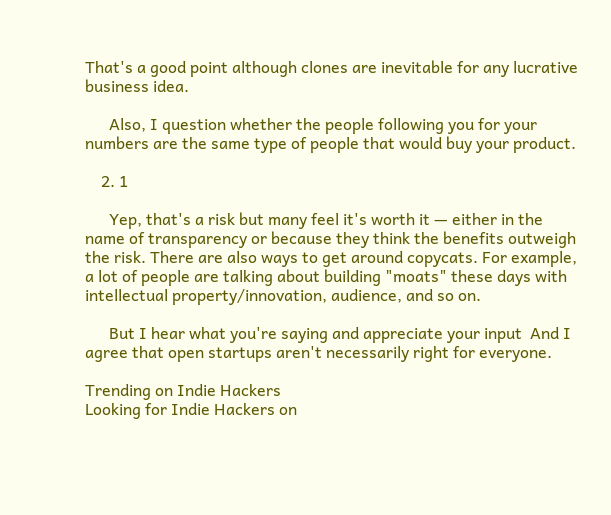That's a good point although clones are inevitable for any lucrative business idea.

      Also, I question whether the people following you for your numbers are the same type of people that would buy your product.

    2. 1

      Yep, that's a risk but many feel it's worth it — either in the name of transparency or because they think the benefits outweigh the risk. There are also ways to get around copycats. For example, a lot of people are talking about building "moats" these days with intellectual property/innovation, audience, and so on.

      But I hear what you're saying and appreciate your input  And I agree that open startups aren't necessarily right for everyone.

Trending on Indie Hackers
Looking for Indie Hackers on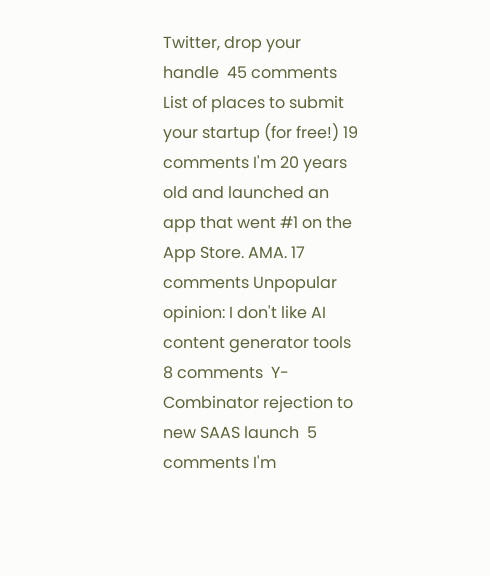Twitter, drop your handle  45 comments List of places to submit your startup (for free!) 19 comments I'm 20 years old and launched an app that went #1 on the App Store. AMA. 17 comments Unpopular opinion: I don't like AI content generator tools 8 comments  Y-Combinator rejection to new SAAS launch  5 comments I'm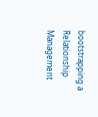bootstrapping a Relationship Management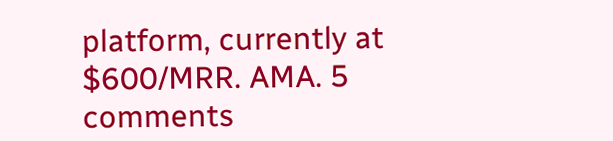platform, currently at $600/MRR. AMA. 5 comments